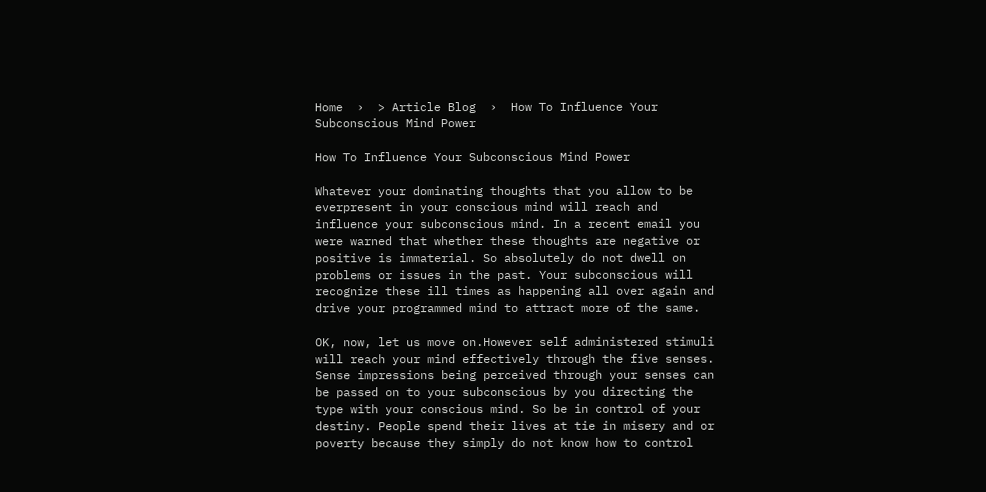Home  ›  > Article Blog  ›  How To Influence Your Subconscious Mind Power

How To Influence Your Subconscious Mind Power

Whatever your dominating thoughts that you allow to be everpresent in your conscious mind will reach and influence your subconscious mind. In a recent email you were warned that whether these thoughts are negative or positive is immaterial. So absolutely do not dwell on problems or issues in the past. Your subconscious will recognize these ill times as happening all over again and drive your programmed mind to attract more of the same.

OK, now, let us move on.However self administered stimuli will reach your mind effectively through the five senses. Sense impressions being perceived through your senses can be passed on to your subconscious by you directing the type with your conscious mind. So be in control of your destiny. People spend their lives at tie in misery and or poverty because they simply do not know how to control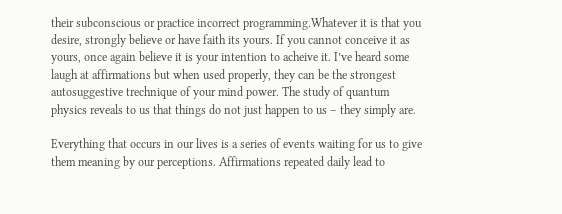their subconscious or practice incorrect programming.Whatever it is that you desire, strongly believe or have faith its yours. If you cannot conceive it as yours, once again believe it is your intention to acheive it. I’ve heard some laugh at affirmations but when used properly, they can be the strongest autosuggestive trechnique of your mind power. The study of quantum physics reveals to us that things do not just happen to us – they simply are.

Everything that occurs in our lives is a series of events waiting for us to give them meaning by our perceptions. Affirmations repeated daily lead to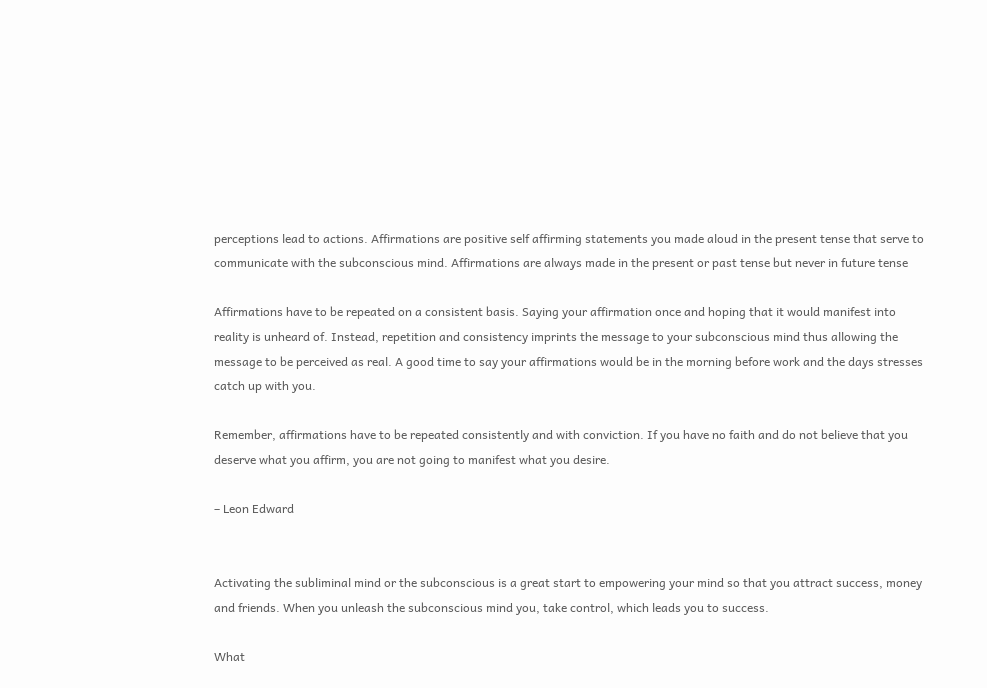perceptions lead to actions. Affirmations are positive self affirming statements you made aloud in the present tense that serve to communicate with the subconscious mind. Affirmations are always made in the present or past tense but never in future tense

Affirmations have to be repeated on a consistent basis. Saying your affirmation once and hoping that it would manifest into reality is unheard of. Instead, repetition and consistency imprints the message to your subconscious mind thus allowing the message to be perceived as real. A good time to say your affirmations would be in the morning before work and the days stresses catch up with you.

Remember, affirmations have to be repeated consistently and with conviction. If you have no faith and do not believe that you deserve what you affirm, you are not going to manifest what you desire.

– Leon Edward


Activating the subliminal mind or the subconscious is a great start to empowering your mind so that you attract success, money and friends. When you unleash the subconscious mind you, take control, which leads you to success.

What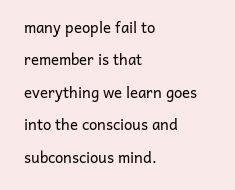many people fail to remember is that everything we learn goes into the conscious and subconscious mind.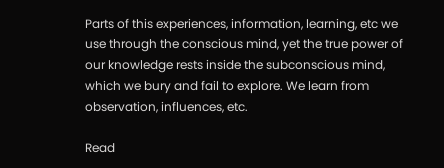Parts of this experiences, information, learning, etc we use through the conscious mind, yet the true power of our knowledge rests inside the subconscious mind, which we bury and fail to explore. We learn from observation, influences, etc.

Read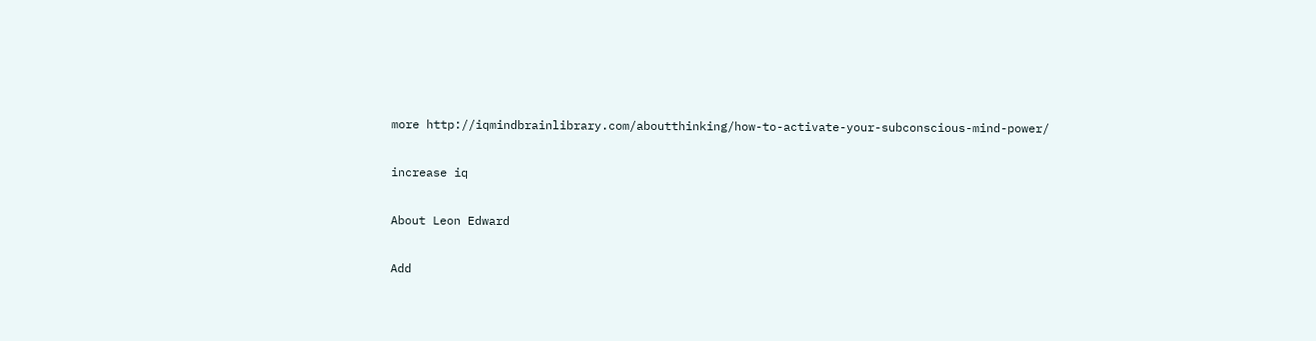more http://iqmindbrainlibrary.com/aboutthinking/how-to-activate-your-subconscious-mind-power/

increase iq

About Leon Edward

Add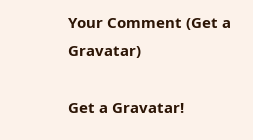Your Comment (Get a Gravatar)

Get a Gravatar!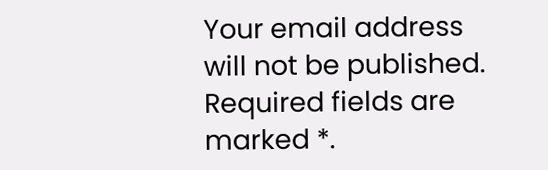Your email address will not be published. Required fields are marked *.